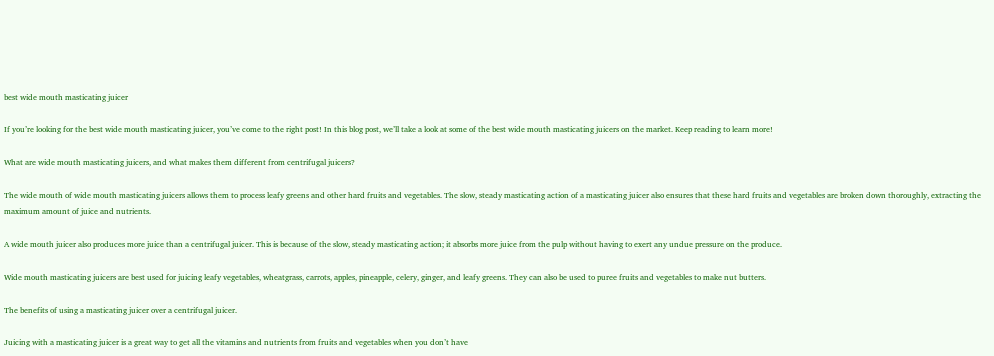best wide mouth masticating juicer

If you’re looking for the best wide mouth masticating juicer, you’ve come to the right post! In this blog post, we’ll take a look at some of the best wide mouth masticating juicers on the market. Keep reading to learn more!

What are wide mouth masticating juicers, and what makes them different from centrifugal juicers?

The wide mouth of wide mouth masticating juicers allows them to process leafy greens and other hard fruits and vegetables. The slow, steady masticating action of a masticating juicer also ensures that these hard fruits and vegetables are broken down thoroughly, extracting the maximum amount of juice and nutrients.

A wide mouth juicer also produces more juice than a centrifugal juicer. This is because of the slow, steady masticating action; it absorbs more juice from the pulp without having to exert any undue pressure on the produce.

Wide mouth masticating juicers are best used for juicing leafy vegetables, wheatgrass, carrots, apples, pineapple, celery, ginger, and leafy greens. They can also be used to puree fruits and vegetables to make nut butters.

The benefits of using a masticating juicer over a centrifugal juicer.

Juicing with a masticating juicer is a great way to get all the vitamins and nutrients from fruits and vegetables when you don’t have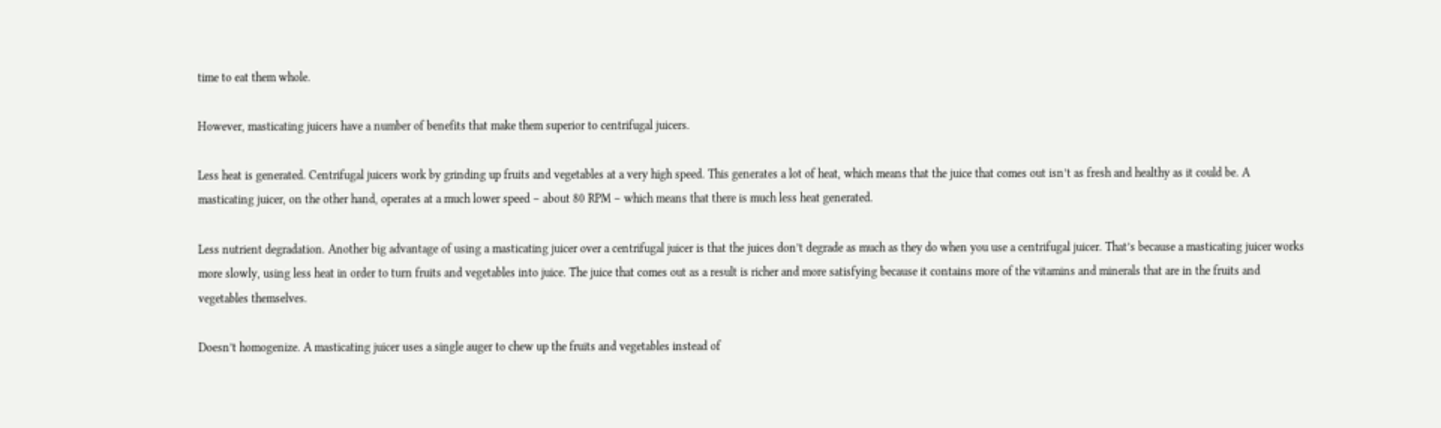time to eat them whole.

However, masticating juicers have a number of benefits that make them superior to centrifugal juicers.

Less heat is generated. Centrifugal juicers work by grinding up fruits and vegetables at a very high speed. This generates a lot of heat, which means that the juice that comes out isn’t as fresh and healthy as it could be. A masticating juicer, on the other hand, operates at a much lower speed – about 80 RPM – which means that there is much less heat generated.

Less nutrient degradation. Another big advantage of using a masticating juicer over a centrifugal juicer is that the juices don’t degrade as much as they do when you use a centrifugal juicer. That’s because a masticating juicer works more slowly, using less heat in order to turn fruits and vegetables into juice. The juice that comes out as a result is richer and more satisfying because it contains more of the vitamins and minerals that are in the fruits and vegetables themselves.

Doesn’t homogenize. A masticating juicer uses a single auger to chew up the fruits and vegetables instead of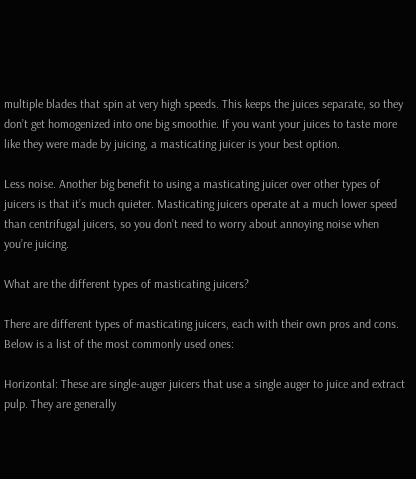multiple blades that spin at very high speeds. This keeps the juices separate, so they don’t get homogenized into one big smoothie. If you want your juices to taste more like they were made by juicing, a masticating juicer is your best option.

Less noise. Another big benefit to using a masticating juicer over other types of juicers is that it’s much quieter. Masticating juicers operate at a much lower speed than centrifugal juicers, so you don’t need to worry about annoying noise when you’re juicing.

What are the different types of masticating juicers?

There are different types of masticating juicers, each with their own pros and cons. Below is a list of the most commonly used ones:

Horizontal: These are single-auger juicers that use a single auger to juice and extract pulp. They are generally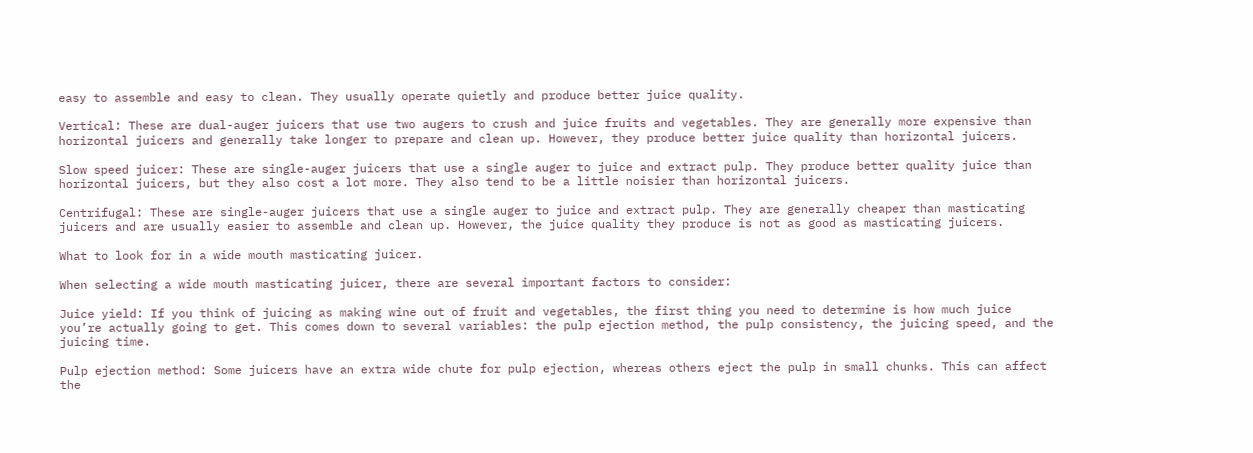easy to assemble and easy to clean. They usually operate quietly and produce better juice quality.

Vertical: These are dual-auger juicers that use two augers to crush and juice fruits and vegetables. They are generally more expensive than horizontal juicers and generally take longer to prepare and clean up. However, they produce better juice quality than horizontal juicers.

Slow speed juicer: These are single-auger juicers that use a single auger to juice and extract pulp. They produce better quality juice than horizontal juicers, but they also cost a lot more. They also tend to be a little noisier than horizontal juicers.

Centrifugal: These are single-auger juicers that use a single auger to juice and extract pulp. They are generally cheaper than masticating juicers and are usually easier to assemble and clean up. However, the juice quality they produce is not as good as masticating juicers.

What to look for in a wide mouth masticating juicer.

When selecting a wide mouth masticating juicer, there are several important factors to consider:

Juice yield: If you think of juicing as making wine out of fruit and vegetables, the first thing you need to determine is how much juice you’re actually going to get. This comes down to several variables: the pulp ejection method, the pulp consistency, the juicing speed, and the juicing time.

Pulp ejection method: Some juicers have an extra wide chute for pulp ejection, whereas others eject the pulp in small chunks. This can affect the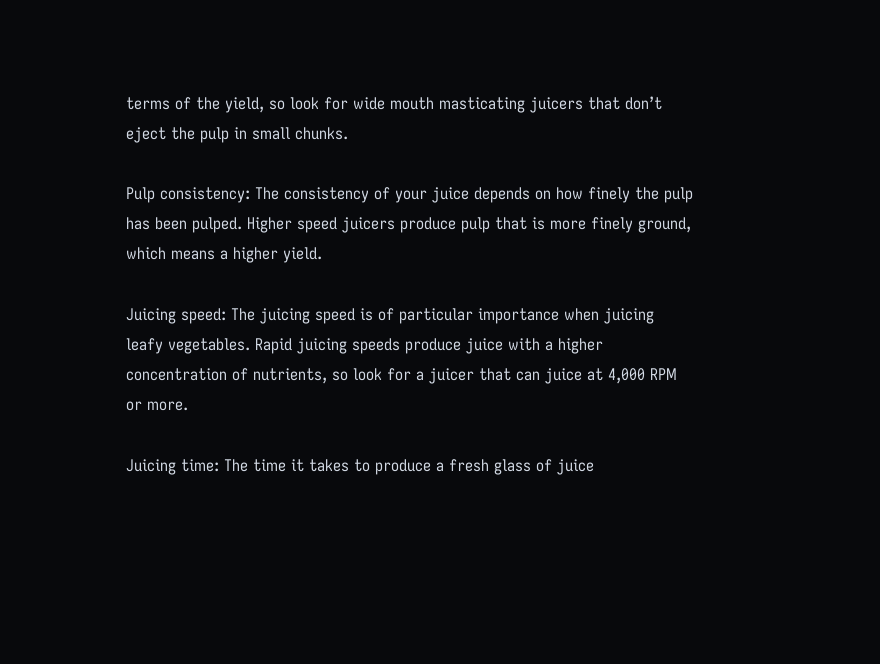terms of the yield, so look for wide mouth masticating juicers that don’t eject the pulp in small chunks.

Pulp consistency: The consistency of your juice depends on how finely the pulp has been pulped. Higher speed juicers produce pulp that is more finely ground, which means a higher yield.

Juicing speed: The juicing speed is of particular importance when juicing leafy vegetables. Rapid juicing speeds produce juice with a higher concentration of nutrients, so look for a juicer that can juice at 4,000 RPM or more.

Juicing time: The time it takes to produce a fresh glass of juice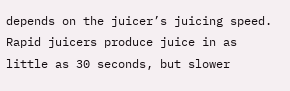depends on the juicer’s juicing speed. Rapid juicers produce juice in as little as 30 seconds, but slower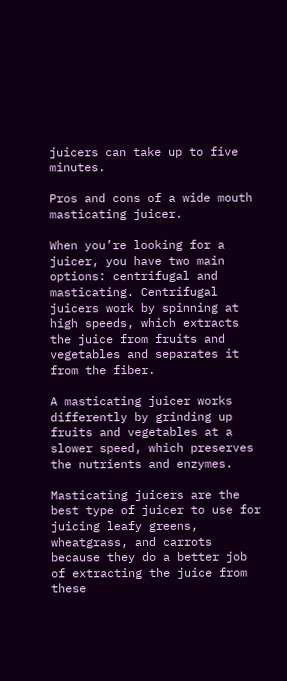juicers can take up to five minutes.

Pros and cons of a wide mouth masticating juicer.

When you’re looking for a juicer, you have two main options: centrifugal and masticating. Centrifugal juicers work by spinning at high speeds, which extracts the juice from fruits and vegetables and separates it from the fiber.

A masticating juicer works differently by grinding up fruits and vegetables at a slower speed, which preserves the nutrients and enzymes.

Masticating juicers are the best type of juicer to use for juicing leafy greens, wheatgrass, and carrots because they do a better job of extracting the juice from these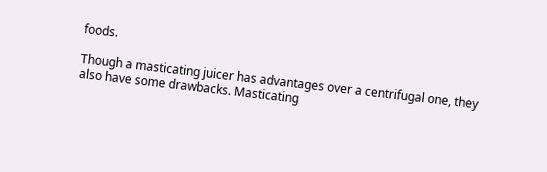foods.

Though a masticating juicer has advantages over a centrifugal one, they also have some drawbacks. Masticating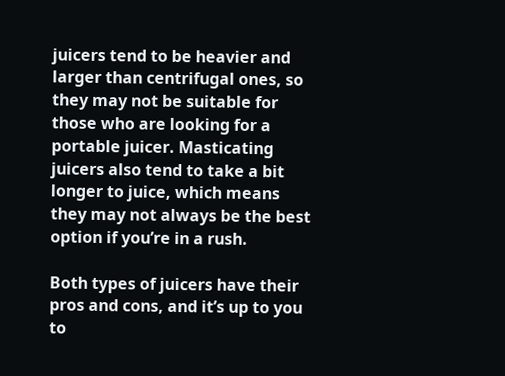juicers tend to be heavier and larger than centrifugal ones, so they may not be suitable for those who are looking for a portable juicer. Masticating juicers also tend to take a bit longer to juice, which means they may not always be the best option if you’re in a rush.

Both types of juicers have their pros and cons, and it’s up to you to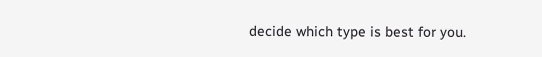decide which type is best for you.